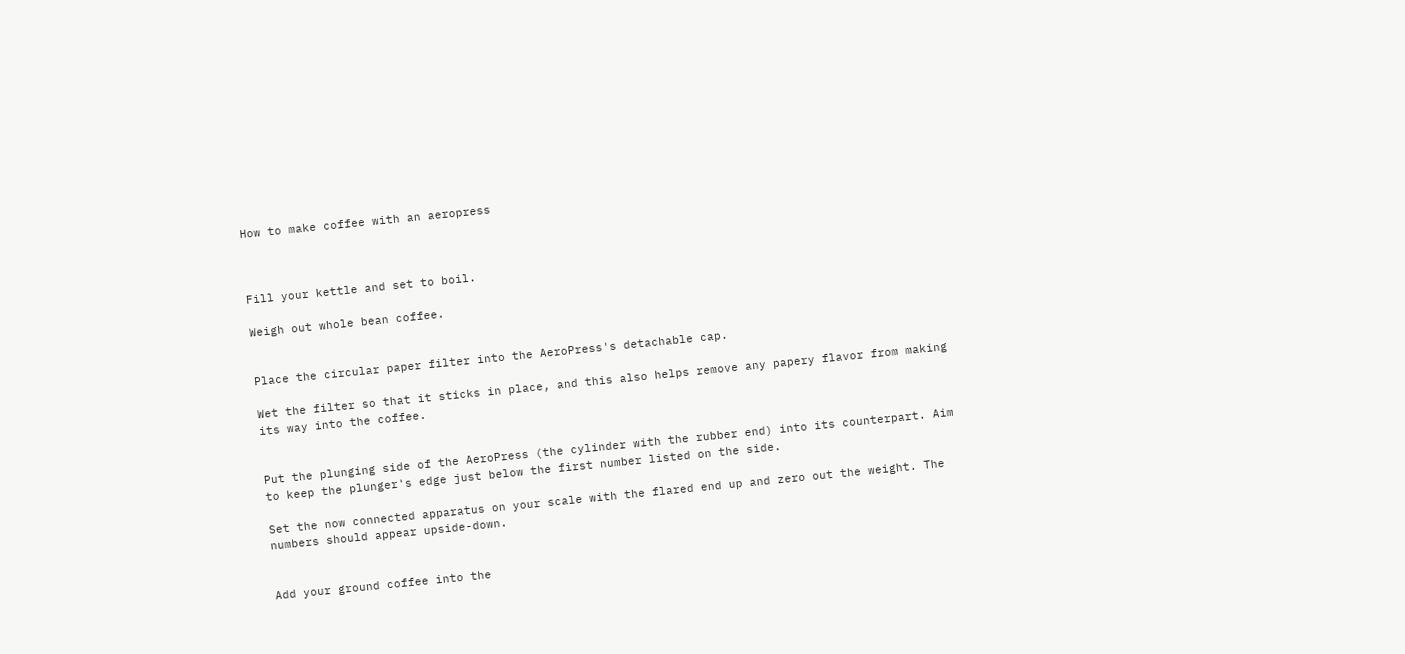How to make coffee with an aeropress



Fill your kettle and set to boil.

Weigh out whole bean coffee.


Place the circular paper filter into the AeroPress's detachable cap.

Wet the filter so that it sticks in place, and this also helps remove any papery flavor from making its way into the coffee.


Put the plunging side of the AeroPress (the cylinder with the rubber end) into its counterpart. Aim to keep the plunger's edge just below the first number listed on the side.

Set the now connected apparatus on your scale with the flared end up and zero out the weight. The numbers should appear upside-down.


Add your ground coffee into the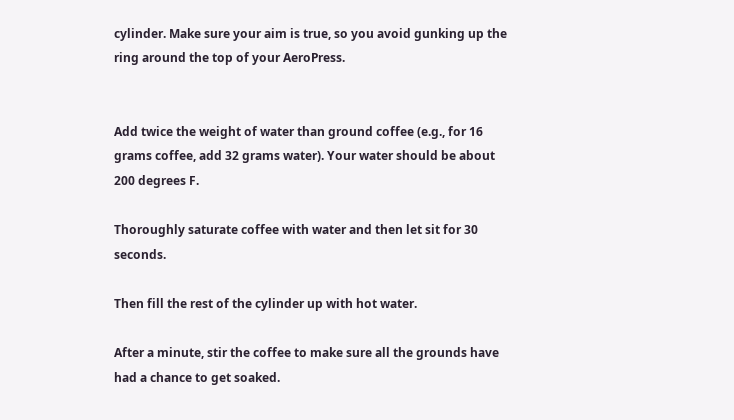cylinder. Make sure your aim is true, so you avoid gunking up the ring around the top of your AeroPress.


Add twice the weight of water than ground coffee (e.g., for 16 grams coffee, add 32 grams water). Your water should be about 200 degrees F.

Thoroughly saturate coffee with water and then let sit for 30 seconds.

Then fill the rest of the cylinder up with hot water.

After a minute, stir the coffee to make sure all the grounds have had a chance to get soaked.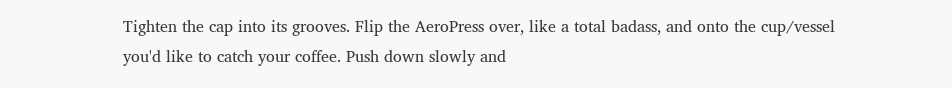Tighten the cap into its grooves. Flip the AeroPress over, like a total badass, and onto the cup/vessel you'd like to catch your coffee. Push down slowly and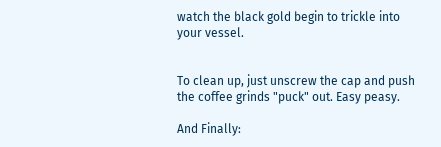watch the black gold begin to trickle into your vessel.


To clean up, just unscrew the cap and push the coffee grinds "puck" out. Easy peasy.

And Finally: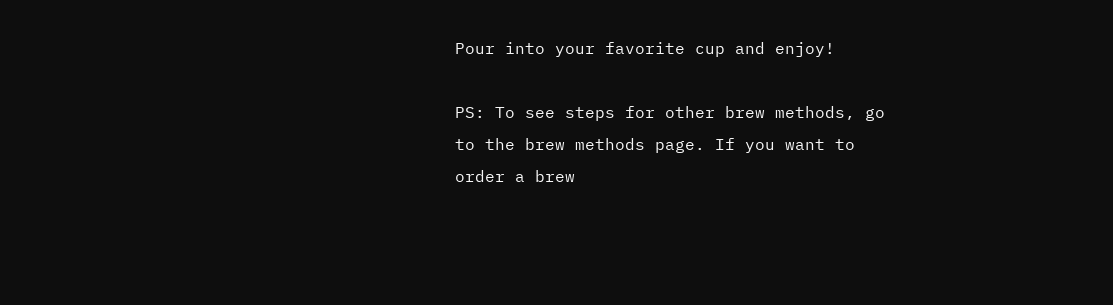Pour into your favorite cup and enjoy!

PS: To see steps for other brew methods, go to the brew methods page. If you want to order a brew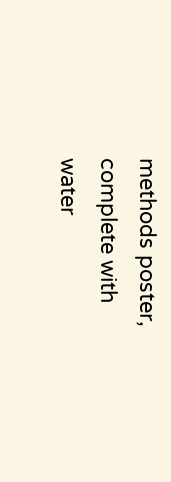methods poster, complete with water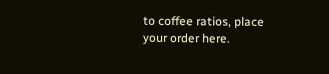to coffee ratios, place your order here.